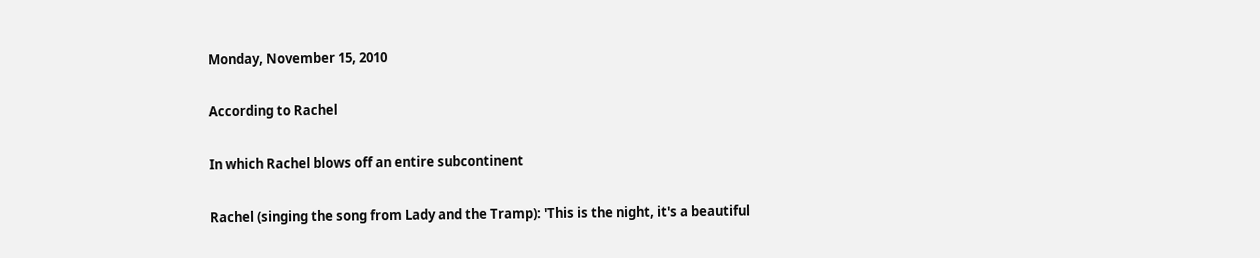Monday, November 15, 2010

According to Rachel

In which Rachel blows off an entire subcontinent

Rachel (singing the song from Lady and the Tramp): 'This is the night, it's a beautiful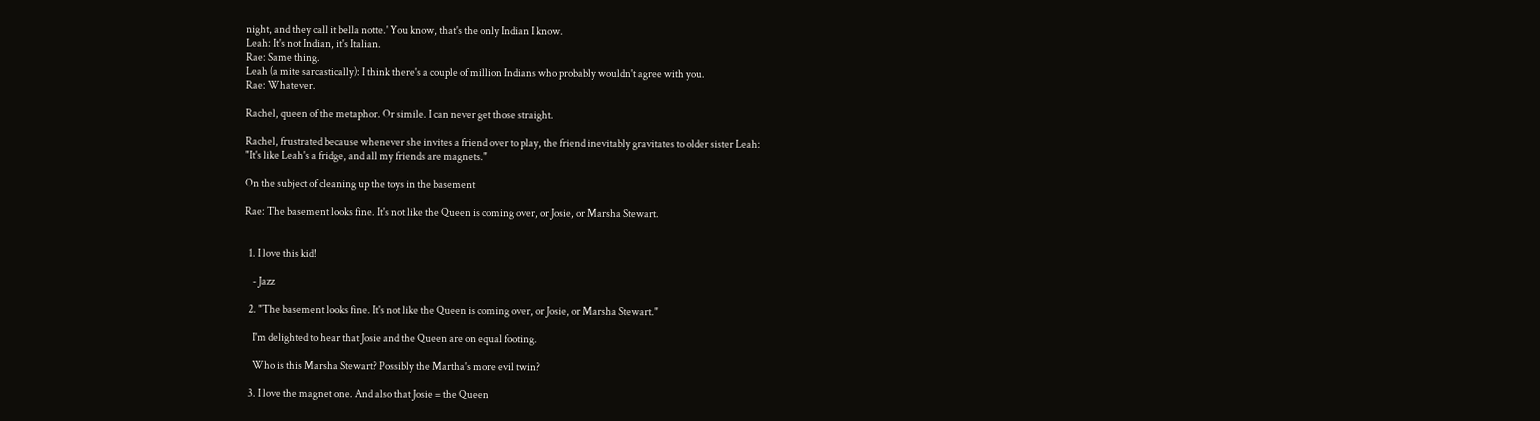night, and they call it bella notte.' You know, that's the only Indian I know.
Leah: It's not Indian, it's Italian.
Rae: Same thing.
Leah (a mite sarcastically): I think there's a couple of million Indians who probably wouldn't agree with you.
Rae: Whatever.

Rachel, queen of the metaphor. Or simile. I can never get those straight.

Rachel, frustrated because whenever she invites a friend over to play, the friend inevitably gravitates to older sister Leah:
"It's like Leah's a fridge, and all my friends are magnets."

On the subject of cleaning up the toys in the basement

Rae: The basement looks fine. It's not like the Queen is coming over, or Josie, or Marsha Stewart.


  1. I love this kid!

    - Jazz

  2. "The basement looks fine. It's not like the Queen is coming over, or Josie, or Marsha Stewart."

    I'm delighted to hear that Josie and the Queen are on equal footing.

    Who is this Marsha Stewart? Possibly the Martha's more evil twin?

  3. I love the magnet one. And also that Josie = the Queen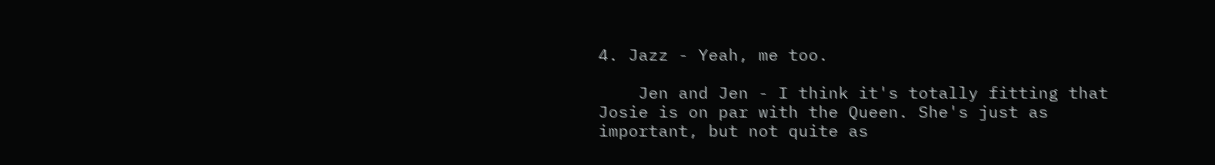4. Jazz - Yeah, me too.

    Jen and Jen - I think it's totally fitting that Josie is on par with the Queen. She's just as important, but not quite as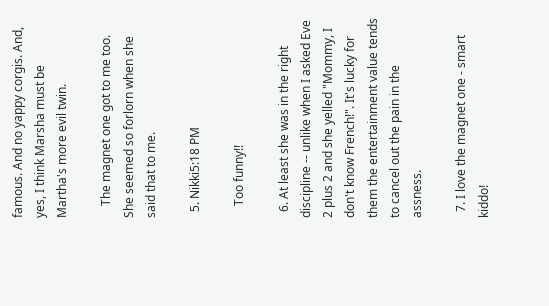famous. And no yappy corgis. And, yes, I think Marsha must be Martha's more evil twin.

    The magnet one got to me too. She seemed so forlorn when she said that to me.

  5. Nikki5:18 PM

    Too funny!!

  6. At least she was in the right discipline -- unlike when I asked Eve 2 plus 2 and she yelled "Mommy, I don't know French!". It's lucky for them the entertainment value tends to cancel out the pain in the assness.

  7. I love the magnet one - smart kiddo!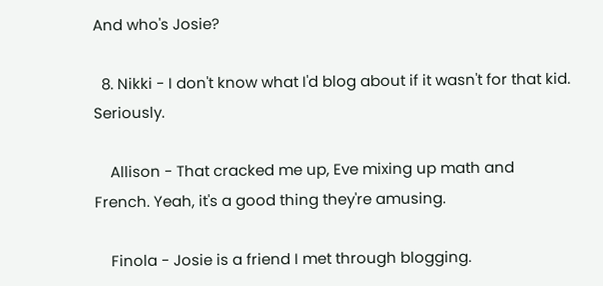And who's Josie?

  8. Nikki - I don't know what I'd blog about if it wasn't for that kid. Seriously.

    Allison - That cracked me up, Eve mixing up math and French. Yeah, it's a good thing they're amusing.

    Finola - Josie is a friend I met through blogging.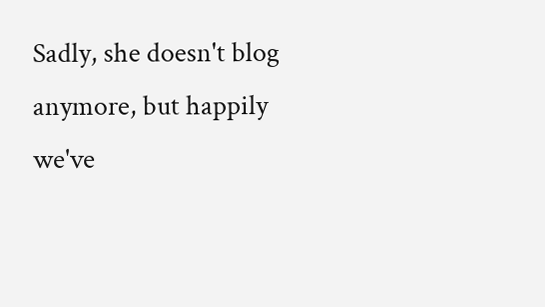Sadly, she doesn't blog anymore, but happily we've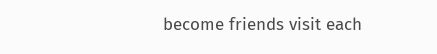become friends visit each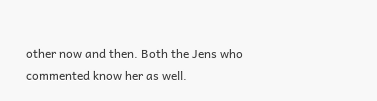other now and then. Both the Jens who commented know her as well.